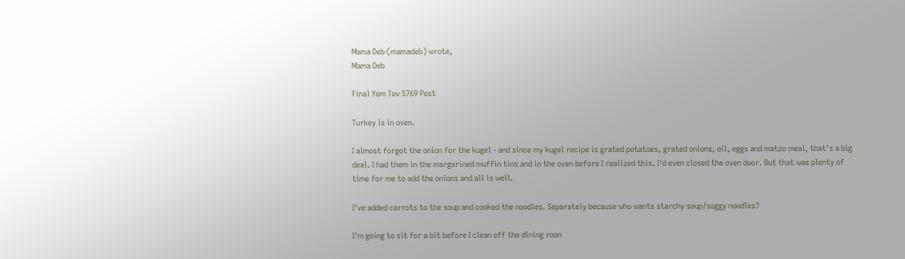Mama Deb (mamadeb) wrote,
Mama Deb

Final Yom Tov 5769 Post

Turkey is in oven.

I almost forgot the onion for the kugel - and since my kugel recipe is grated potatoes, grated onions, oil, eggs and matzo meal, that's a big deal. I had them in the margarined muffin tins and in the oven before I realized this. I'd even closed the oven door. But that was plenty of time for me to add the onions and all is well.

I've added carrots to the soup and cooked the noodles. Separately because who wants starchy soup/soggy noodles?

I'm going to sit for a bit before I clean off the dining roon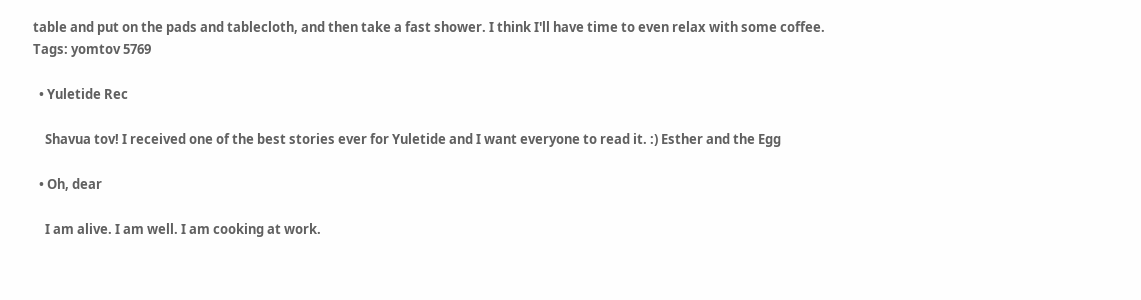table and put on the pads and tablecloth, and then take a fast shower. I think I'll have time to even relax with some coffee.
Tags: yomtov 5769

  • Yuletide Rec

    Shavua tov! I received one of the best stories ever for Yuletide and I want everyone to read it. :) Esther and the Egg

  • Oh, dear

    I am alive. I am well. I am cooking at work.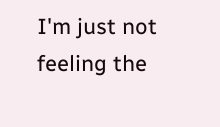I'm just not feeling the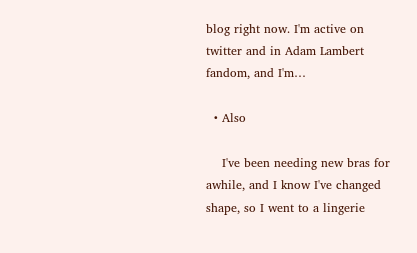blog right now. I'm active on twitter and in Adam Lambert fandom, and I'm…

  • Also

    I've been needing new bras for awhile, and I know I've changed shape, so I went to a lingerie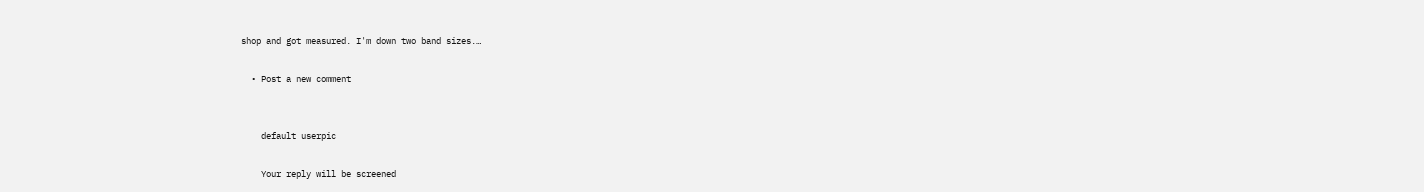shop and got measured. I'm down two band sizes.…

  • Post a new comment


    default userpic

    Your reply will be screened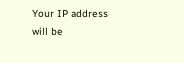Your IP address will be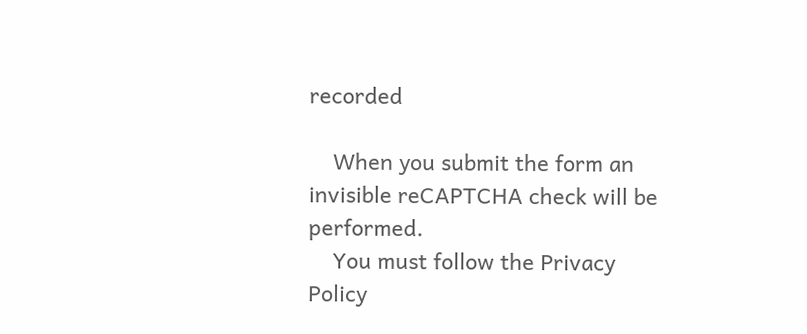recorded

    When you submit the form an invisible reCAPTCHA check will be performed.
    You must follow the Privacy Policy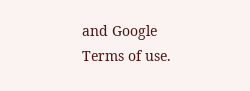and Google Terms of use.